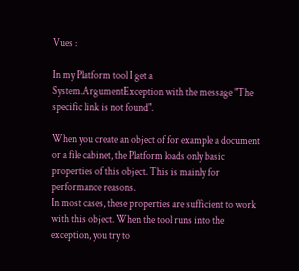Vues :

In my Platform tool I get a System.ArgumentException with the message "The specific link is not found".

When you create an object of for example a document or a file cabinet, the Platform loads only basic properties of this object. This is mainly for performance reasons.
In most cases, these properties are sufficient to work with this object. When the tool runs into the exception, you try to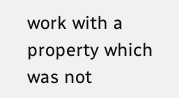work with a property which was not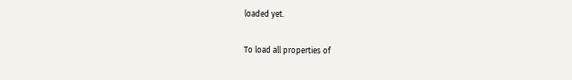loaded yet.

To load all properties of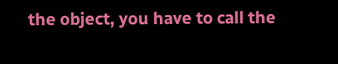the object, you have to call the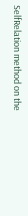SelfRelation method on the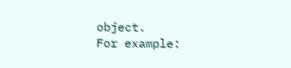object.
For example: